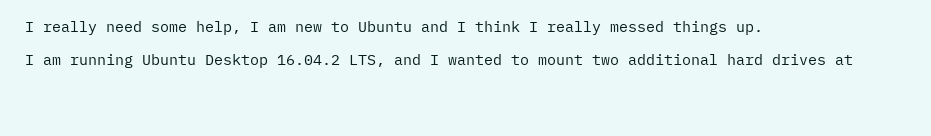I really need some help, I am new to Ubuntu and I think I really messed things up.

I am running Ubuntu Desktop 16.04.2 LTS, and I wanted to mount two additional hard drives at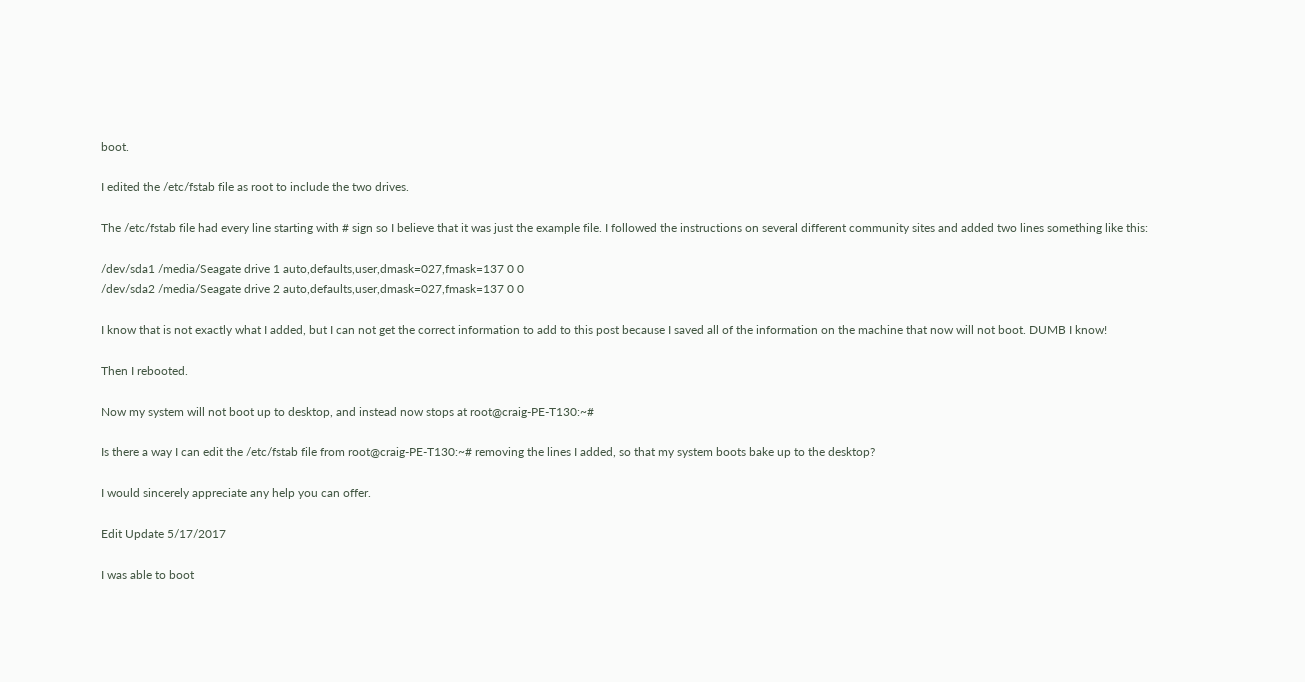boot.

I edited the /etc/fstab file as root to include the two drives.

The /etc/fstab file had every line starting with # sign so I believe that it was just the example file. I followed the instructions on several different community sites and added two lines something like this:

/dev/sda1 /media/Seagate drive 1 auto,defaults,user,dmask=027,fmask=137 0 0
/dev/sda2 /media/Seagate drive 2 auto,defaults,user,dmask=027,fmask=137 0 0

I know that is not exactly what I added, but I can not get the correct information to add to this post because I saved all of the information on the machine that now will not boot. DUMB I know!

Then I rebooted.

Now my system will not boot up to desktop, and instead now stops at root@craig-PE-T130:~#

Is there a way I can edit the /etc/fstab file from root@craig-PE-T130:~# removing the lines I added, so that my system boots bake up to the desktop?

I would sincerely appreciate any help you can offer.

Edit Update 5/17/2017

I was able to boot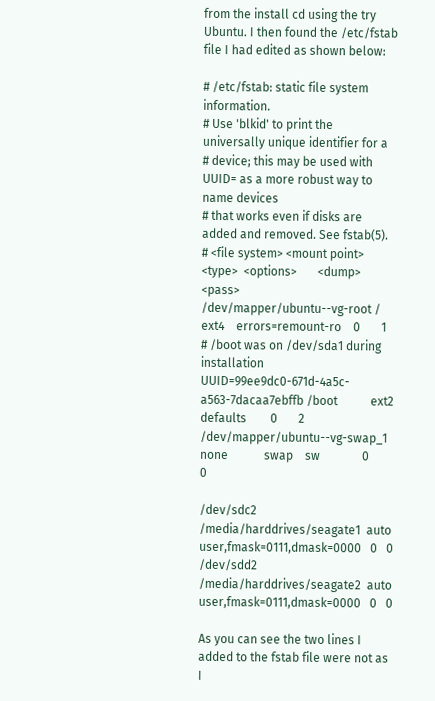from the install cd using the try Ubuntu. I then found the /etc/fstab file I had edited as shown below:

# /etc/fstab: static file system information.
# Use 'blkid' to print the universally unique identifier for a
# device; this may be used with UUID= as a more robust way to name devices
# that works even if disks are added and removed. See fstab(5).
# <file system> <mount point>   <type>  <options>       <dump>  <pass>
/dev/mapper/ubuntu--vg-root /               ext4    errors=remount-ro    0       1
# /boot was on /dev/sda1 during installation
UUID=99ee9dc0-671d-4a5c-a563-7dacaa7ebffb /boot           ext2    defaults        0       2
/dev/mapper/ubuntu--vg-swap_1 none            swap    sw              0       0

/dev/sdc2 /media/harddrives/seagate1  auto   user,fmask=0111,dmask=0000   0   0
/dev/sdd2 /media/harddrives/seagate2  auto   user,fmask=0111,dmask=0000   0   0

As you can see the two lines I added to the fstab file were not as I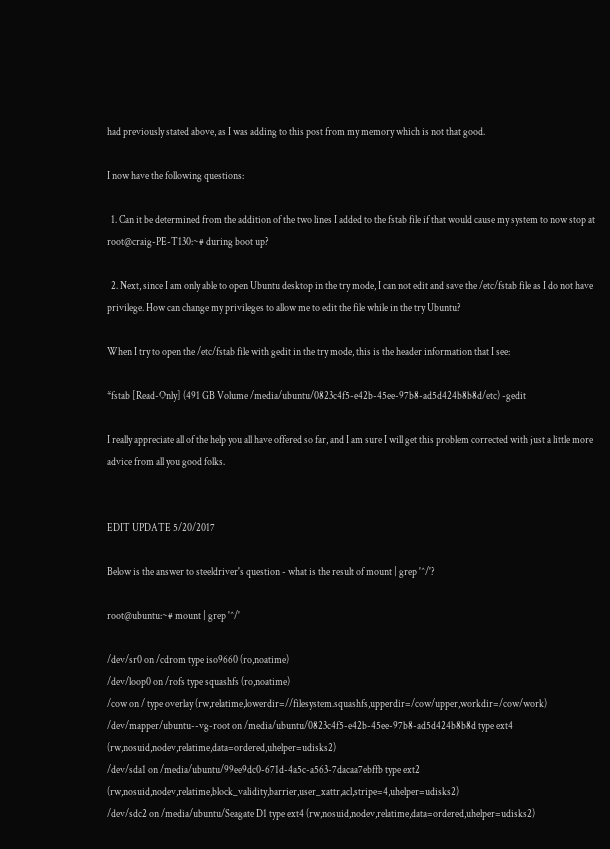had previously stated above, as I was adding to this post from my memory which is not that good.

I now have the following questions:

  1. Can it be determined from the addition of the two lines I added to the fstab file if that would cause my system to now stop at root@craig-PE-T130:~# during boot up?

  2. Next, since I am only able to open Ubuntu desktop in the try mode, I can not edit and save the /etc/fstab file as I do not have privilege. How can change my privileges to allow me to edit the file while in the try Ubuntu?

When I try to open the /etc/fstab file with gedit in the try mode, this is the header information that I see:

*fstab [Read-Only] (491 GB Volume /media/ubuntu/0823c4f5-e42b-45ee-97b8-ad5d424b8b8d/etc) -gedit

I really appreciate all of the help you all have offered so far, and I am sure I will get this problem corrected with just a little more advice from all you good folks.


EDIT UPDATE 5/20/2017

Below is the answer to steeldriver's question - what is the result of mount | grep '^/'?

root@ubuntu:~# mount | grep '^/'

/dev/sr0 on /cdrom type iso9660 (ro,noatime)
/dev/loop0 on /rofs type squashfs (ro,noatime)
/cow on / type overlay (rw,relatime,lowerdir=//filesystem.squashfs,upperdir=/cow/upper,workdir=/cow/work)
/dev/mapper/ubuntu--vg-root on /media/ubuntu/0823c4f5-e42b-45ee-97b8-ad5d424b8b8d type ext4 (rw,nosuid,nodev,relatime,data=ordered,uhelper=udisks2)
/dev/sda1 on /media/ubuntu/99ee9dc0-671d-4a5c-a563-7dacaa7ebffb type ext2 (rw,nosuid,nodev,relatime,block_validity,barrier,user_xattr,acl,stripe=4,uhelper=udisks2)
/dev/sdc2 on /media/ubuntu/Seagate D1 type ext4 (rw,nosuid,nodev,relatime,data=ordered,uhelper=udisks2)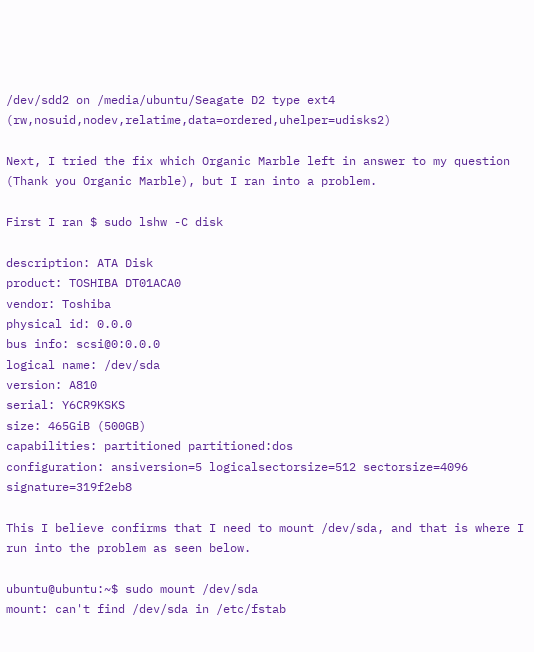/dev/sdd2 on /media/ubuntu/Seagate D2 type ext4 (rw,nosuid,nodev,relatime,data=ordered,uhelper=udisks2)

Next, I tried the fix which Organic Marble left in answer to my question (Thank you Organic Marble), but I ran into a problem.

First I ran $ sudo lshw -C disk

description: ATA Disk
product: TOSHIBA DT01ACA0
vendor: Toshiba
physical id: 0.0.0
bus info: scsi@0:0.0.0
logical name: /dev/sda
version: A810
serial: Y6CR9KSKS
size: 465GiB (500GB)
capabilities: partitioned partitioned:dos
configuration: ansiversion=5 logicalsectorsize=512 sectorsize=4096 signature=319f2eb8

This I believe confirms that I need to mount /dev/sda, and that is where I run into the problem as seen below.

ubuntu@ubuntu:~$ sudo mount /dev/sda
mount: can't find /dev/sda in /etc/fstab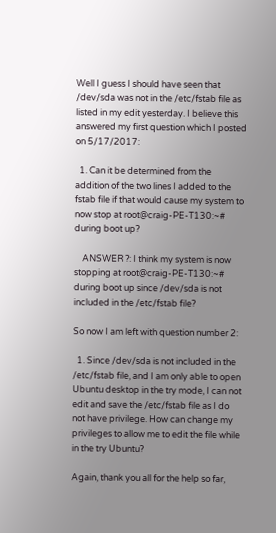Well I guess I should have seen that /dev/sda was not in the /etc/fstab file as listed in my edit yesterday. I believe this answered my first question which I posted on 5/17/2017:

  1. Can it be determined from the addition of the two lines I added to the fstab file if that would cause my system to now stop at root@craig-PE-T130:~# during boot up?

    ANSWER ?: I think my system is now stopping at root@craig-PE-T130:~# during boot up since /dev/sda is not included in the /etc/fstab file?

So now I am left with question number 2:

  1. Since /dev/sda is not included in the /etc/fstab file, and I am only able to open Ubuntu desktop in the try mode, I can not edit and save the /etc/fstab file as I do not have privilege. How can change my privileges to allow me to edit the file while in the try Ubuntu?

Again, thank you all for the help so far,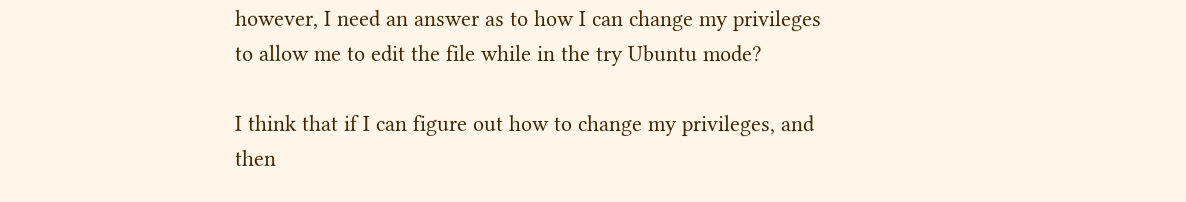however, I need an answer as to how I can change my privileges to allow me to edit the file while in the try Ubuntu mode?

I think that if I can figure out how to change my privileges, and then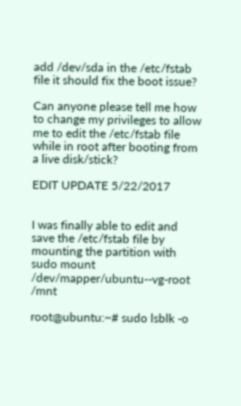add /dev/sda in the /etc/fstab file it should fix the boot issue?

Can anyone please tell me how to change my privileges to allow me to edit the /etc/fstab file while in root after booting from a live disk/stick?

EDIT UPDATE 5/22/2017


I was finally able to edit and save the /etc/fstab file by mounting the partition with sudo mount /dev/mapper/ubuntu--vg-root /mnt

root@ubuntu:~# sudo lsblk -o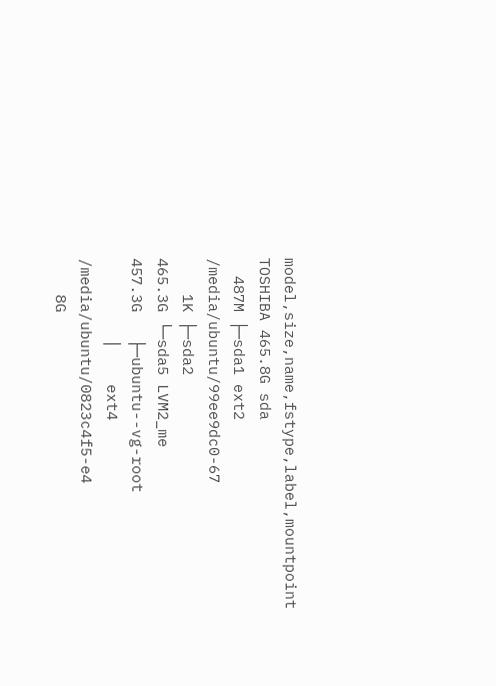model,size,name,fstype,label,mountpoint
TOSHIBA 465.8G sda
  487M ├─sda1 ext2                             /media/ubuntu/99ee9dc0-67
    1K ├─sda2
465.3G └─sda5 LVM2_me
457.3G   ├─ubuntu--vg-root
         │    ext4                             /media/ubuntu/0823c4f5-e4
    8G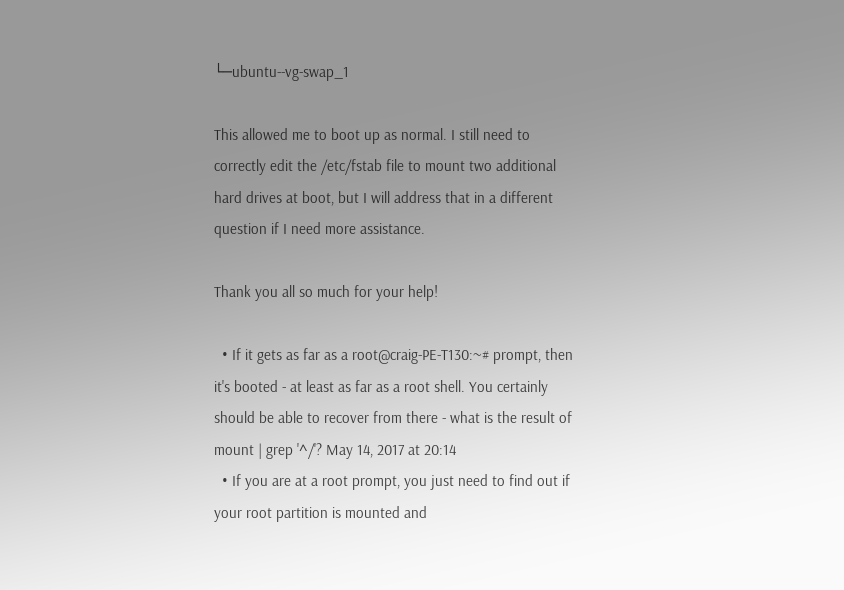└─ubuntu--vg-swap_1

This allowed me to boot up as normal. I still need to correctly edit the /etc/fstab file to mount two additional hard drives at boot, but I will address that in a different question if I need more assistance.

Thank you all so much for your help!

  • If it gets as far as a root@craig-PE-T130:~# prompt, then it's booted - at least as far as a root shell. You certainly should be able to recover from there - what is the result of mount | grep '^/'? May 14, 2017 at 20:14
  • If you are at a root prompt, you just need to find out if your root partition is mounted and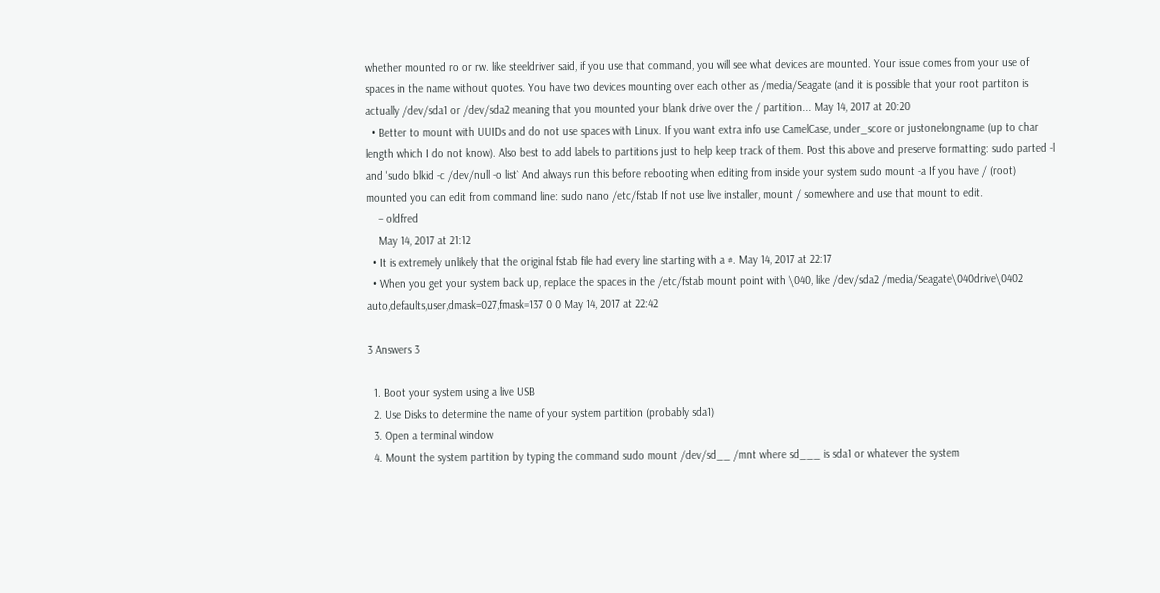whether mounted ro or rw. like steeldriver said, if you use that command, you will see what devices are mounted. Your issue comes from your use of spaces in the name without quotes. You have two devices mounting over each other as /media/Seagate (and it is possible that your root partiton is actually /dev/sda1 or /dev/sda2 meaning that you mounted your blank drive over the / partition... May 14, 2017 at 20:20
  • Better to mount with UUIDs and do not use spaces with Linux. If you want extra info use CamelCase, under_score or justonelongname (up to char length which I do not know). Also best to add labels to partitions just to help keep track of them. Post this above and preserve formatting: sudo parted -l and 'sudo blkid -c /dev/null -o list` And always run this before rebooting when editing from inside your system sudo mount -a If you have / (root) mounted you can edit from command line: sudo nano /etc/fstab If not use live installer, mount / somewhere and use that mount to edit.
    – oldfred
    May 14, 2017 at 21:12
  • It is extremely unlikely that the original fstab file had every line starting with a #. May 14, 2017 at 22:17
  • When you get your system back up, replace the spaces in the /etc/fstab mount point with \040, like /dev/sda2 /media/Seagate\040drive\0402 auto,defaults,user,dmask=027,fmask=137 0 0 May 14, 2017 at 22:42

3 Answers 3

  1. Boot your system using a live USB
  2. Use Disks to determine the name of your system partition (probably sda1)
  3. Open a terminal window
  4. Mount the system partition by typing the command sudo mount /dev/sd__ /mnt where sd___ is sda1 or whatever the system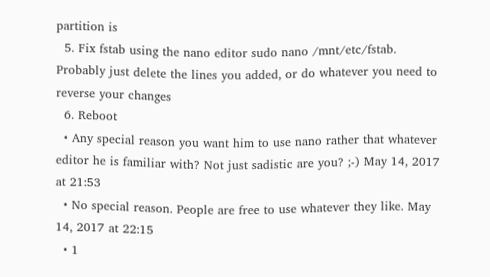partition is
  5. Fix fstab using the nano editor sudo nano /mnt/etc/fstab. Probably just delete the lines you added, or do whatever you need to reverse your changes
  6. Reboot
  • Any special reason you want him to use nano rather that whatever editor he is familiar with? Not just sadistic are you? ;-) May 14, 2017 at 21:53
  • No special reason. People are free to use whatever they like. May 14, 2017 at 22:15
  • 1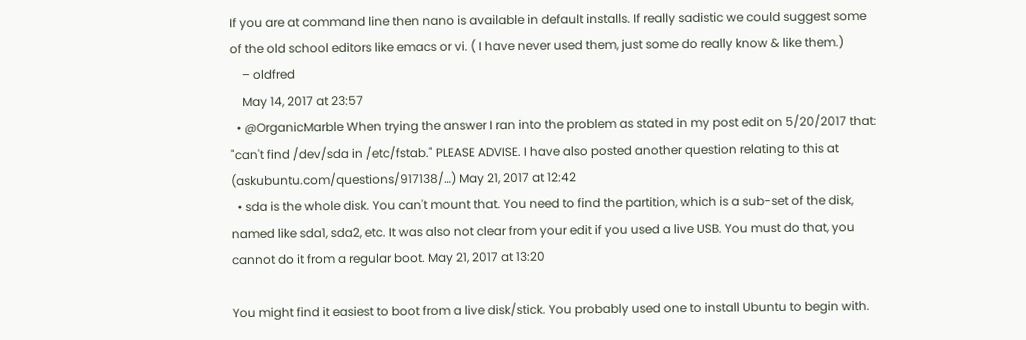If you are at command line then nano is available in default installs. If really sadistic we could suggest some of the old school editors like emacs or vi. ( I have never used them, just some do really know & like them.)
    – oldfred
    May 14, 2017 at 23:57
  • @OrganicMarble When trying the answer I ran into the problem as stated in my post edit on 5/20/2017 that: "can't find /dev/sda in /etc/fstab." PLEASE ADVISE. I have also posted another question relating to this at (askubuntu.com/questions/917138/…) May 21, 2017 at 12:42
  • sda is the whole disk. You can't mount that. You need to find the partition, which is a sub-set of the disk, named like sda1, sda2, etc. It was also not clear from your edit if you used a live USB. You must do that, you cannot do it from a regular boot. May 21, 2017 at 13:20

You might find it easiest to boot from a live disk/stick. You probably used one to install Ubuntu to begin with.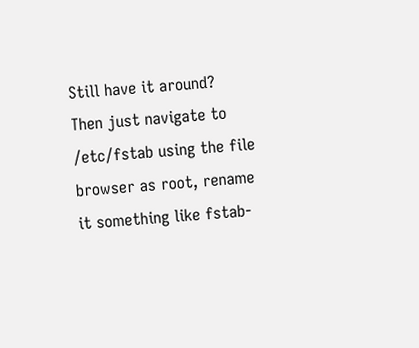Still have it around? Then just navigate to /etc/fstab using the file browser as root, rename it something like fstab-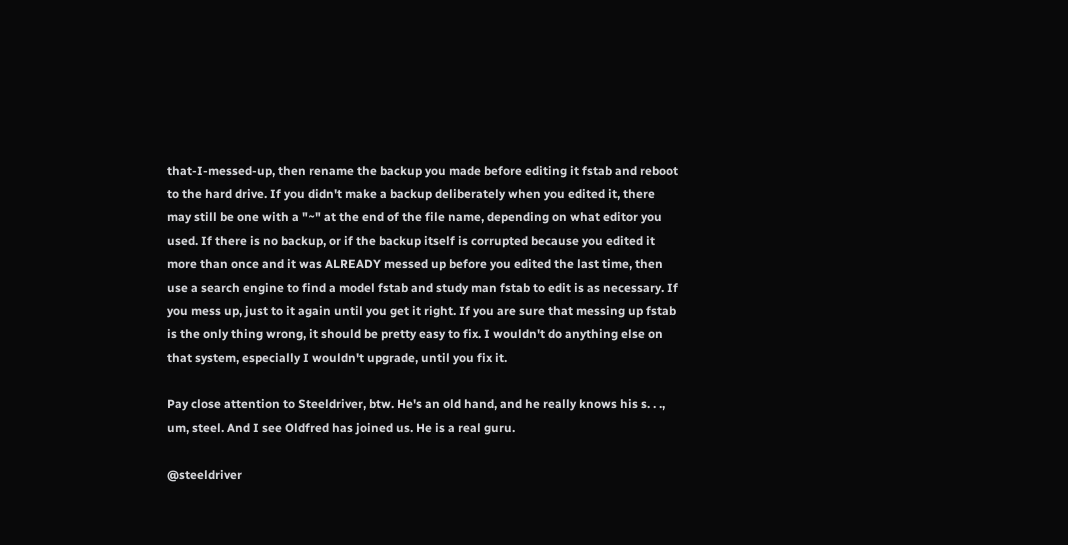that-I-messed-up, then rename the backup you made before editing it fstab and reboot to the hard drive. If you didn't make a backup deliberately when you edited it, there may still be one with a "~" at the end of the file name, depending on what editor you used. If there is no backup, or if the backup itself is corrupted because you edited it more than once and it was ALREADY messed up before you edited the last time, then use a search engine to find a model fstab and study man fstab to edit is as necessary. If you mess up, just to it again until you get it right. If you are sure that messing up fstab is the only thing wrong, it should be pretty easy to fix. I wouldn't do anything else on that system, especially I wouldn't upgrade, until you fix it.

Pay close attention to Steeldriver, btw. He's an old hand, and he really knows his s. . ., um, steel. And I see Oldfred has joined us. He is a real guru.

@steeldriver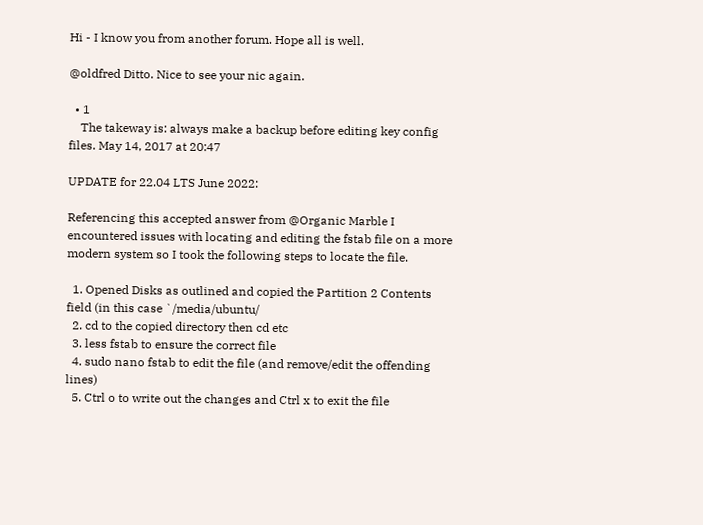Hi - I know you from another forum. Hope all is well.

@oldfred Ditto. Nice to see your nic again.

  • 1
    The takeway is: always make a backup before editing key config files. May 14, 2017 at 20:47

UPDATE for 22.04 LTS June 2022:

Referencing this accepted answer from @Organic Marble I encountered issues with locating and editing the fstab file on a more modern system so I took the following steps to locate the file.

  1. Opened Disks as outlined and copied the Partition 2 Contents field (in this case `/media/ubuntu/
  2. cd to the copied directory then cd etc
  3. less fstab to ensure the correct file
  4. sudo nano fstab to edit the file (and remove/edit the offending lines)
  5. Ctrl o to write out the changes and Ctrl x to exit the file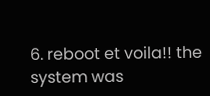6. reboot et voila!! the system was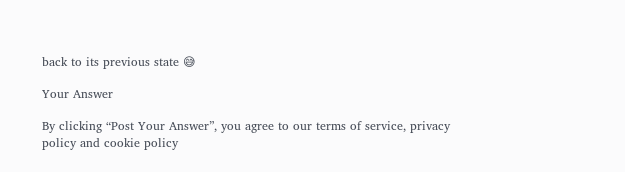back to its previous state 😅

Your Answer

By clicking “Post Your Answer”, you agree to our terms of service, privacy policy and cookie policy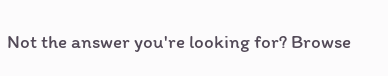Not the answer you're looking for? Browse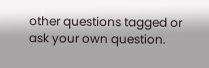other questions tagged or ask your own question.